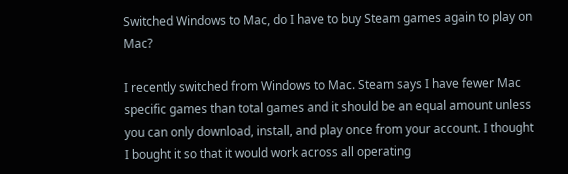Switched Windows to Mac, do I have to buy Steam games again to play on Mac?

I recently switched from Windows to Mac. Steam says I have fewer Mac specific games than total games and it should be an equal amount unless you can only download, install, and play once from your account. I thought I bought it so that it would work across all operating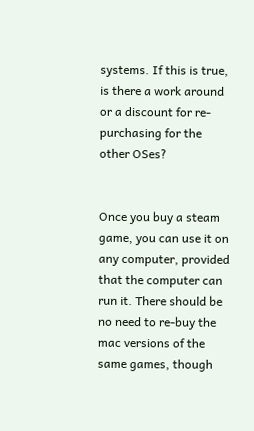systems. If this is true, is there a work around or a discount for re-purchasing for the other OSes?


Once you buy a steam game, you can use it on any computer, provided that the computer can run it. There should be no need to re-buy the mac versions of the same games, though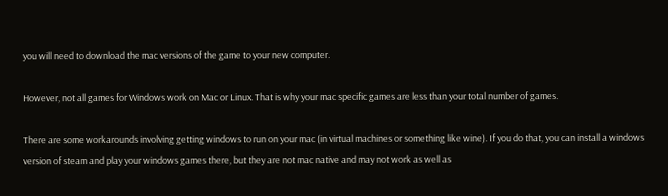you will need to download the mac versions of the game to your new computer.

However, not all games for Windows work on Mac or Linux. That is why your mac specific games are less than your total number of games.

There are some workarounds involving getting windows to run on your mac (in virtual machines or something like wine). If you do that, you can install a windows version of steam and play your windows games there, but they are not mac native and may not work as well as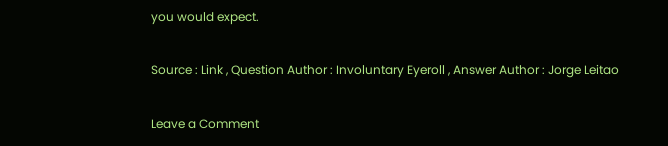you would expect.

Source : Link , Question Author : Involuntary Eyeroll , Answer Author : Jorge Leitao

Leave a Comment